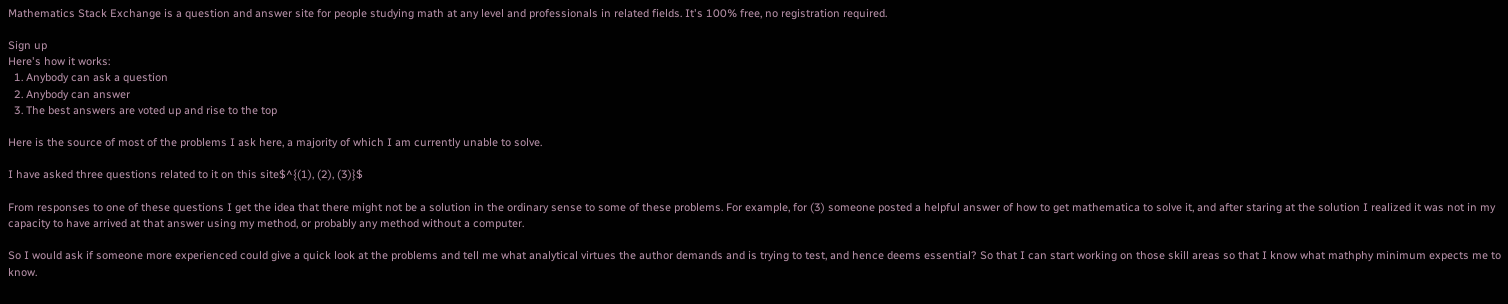Mathematics Stack Exchange is a question and answer site for people studying math at any level and professionals in related fields. It's 100% free, no registration required.

Sign up
Here's how it works:
  1. Anybody can ask a question
  2. Anybody can answer
  3. The best answers are voted up and rise to the top

Here is the source of most of the problems I ask here, a majority of which I am currently unable to solve.

I have asked three questions related to it on this site$^{(1), (2), (3)}$

From responses to one of these questions I get the idea that there might not be a solution in the ordinary sense to some of these problems. For example, for (3) someone posted a helpful answer of how to get mathematica to solve it, and after staring at the solution I realized it was not in my capacity to have arrived at that answer using my method, or probably any method without a computer.

So I would ask if someone more experienced could give a quick look at the problems and tell me what analytical virtues the author demands and is trying to test, and hence deems essential? So that I can start working on those skill areas so that I know what mathphy minimum expects me to know.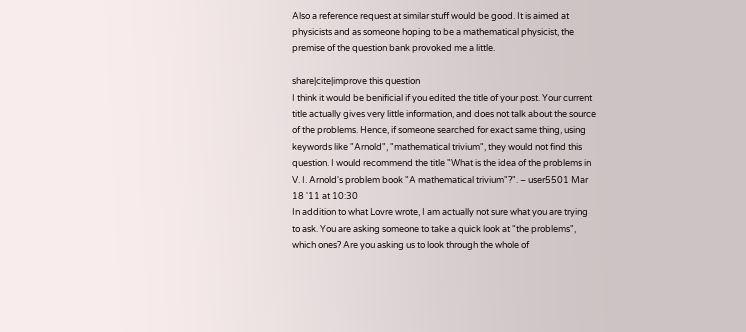Also a reference request at similar stuff would be good. It is aimed at physicists and as someone hoping to be a mathematical physicist, the premise of the question bank provoked me a little.

share|cite|improve this question
I think it would be benificial if you edited the title of your post. Your current title actually gives very little information, and does not talk about the source of the problems. Hence, if someone searched for exact same thing, using keywords like "Arnold", "mathematical trivium", they would not find this question. I would recommend the title "What is the idea of the problems in V. I. Arnold's problem book "A mathematical trivium"?". – user5501 Mar 18 '11 at 10:30
In addition to what Lovre wrote, I am actually not sure what you are trying to ask. You are asking someone to take a quick look at "the problems", which ones? Are you asking us to look through the whole of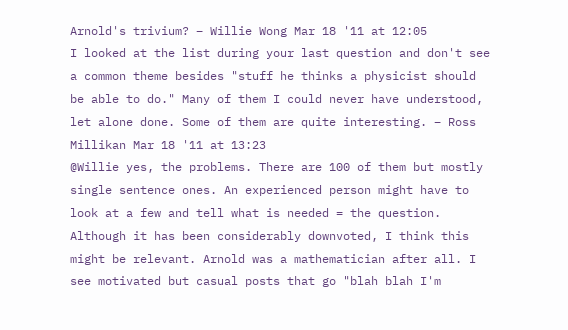Arnold's trivium? – Willie Wong Mar 18 '11 at 12:05
I looked at the list during your last question and don't see a common theme besides "stuff he thinks a physicist should be able to do." Many of them I could never have understood, let alone done. Some of them are quite interesting. – Ross Millikan Mar 18 '11 at 13:23
@Willie yes, the problems. There are 100 of them but mostly single sentence ones. An experienced person might have to look at a few and tell what is needed = the question. Although it has been considerably downvoted, I think this might be relevant. Arnold was a mathematician after all. I see motivated but casual posts that go "blah blah I'm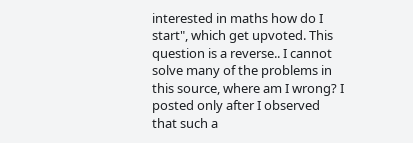interested in maths how do I start", which get upvoted. This question is a reverse.. I cannot solve many of the problems in this source, where am I wrong? I posted only after I observed that such a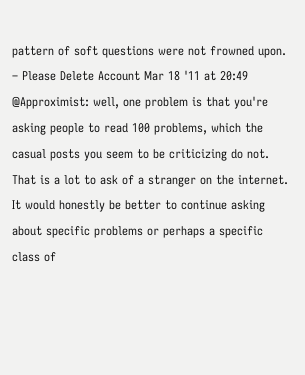pattern of soft questions were not frowned upon. – Please Delete Account Mar 18 '11 at 20:49
@Approximist: well, one problem is that you're asking people to read 100 problems, which the casual posts you seem to be criticizing do not. That is a lot to ask of a stranger on the internet. It would honestly be better to continue asking about specific problems or perhaps a specific class of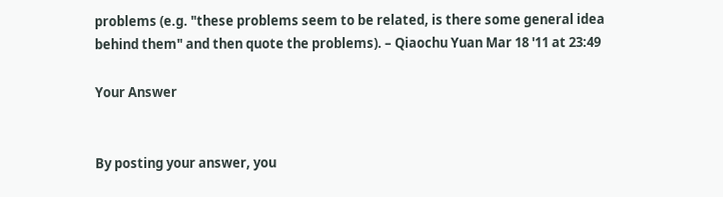problems (e.g. "these problems seem to be related, is there some general idea behind them" and then quote the problems). – Qiaochu Yuan Mar 18 '11 at 23:49

Your Answer


By posting your answer, you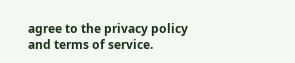agree to the privacy policy and terms of service.